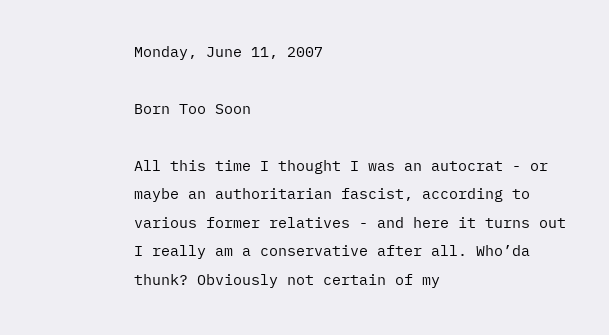Monday, June 11, 2007

Born Too Soon

All this time I thought I was an autocrat - or maybe an authoritarian fascist, according to various former relatives - and here it turns out I really am a conservative after all. Who’da thunk? Obviously not certain of my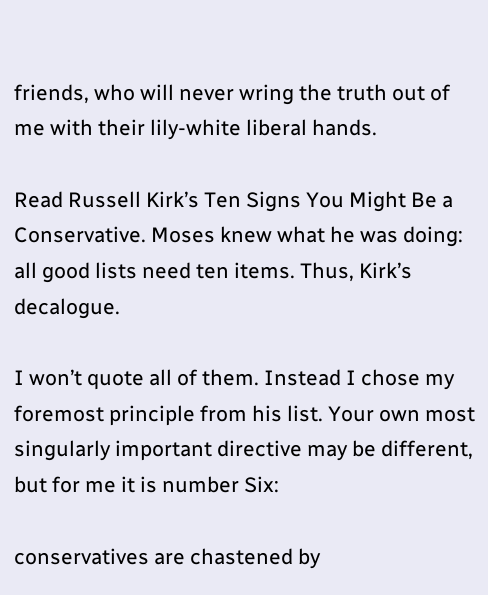friends, who will never wring the truth out of me with their lily-white liberal hands.

Read Russell Kirk’s Ten Signs You Might Be a Conservative. Moses knew what he was doing: all good lists need ten items. Thus, Kirk’s decalogue.

I won’t quote all of them. Instead I chose my foremost principle from his list. Your own most singularly important directive may be different, but for me it is number Six:

conservatives are chastened by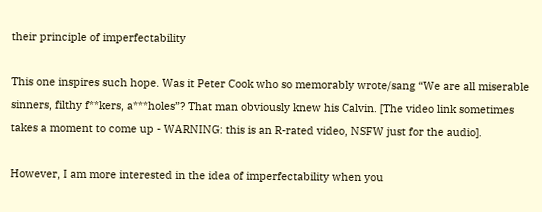their principle of imperfectability

This one inspires such hope. Was it Peter Cook who so memorably wrote/sang “We are all miserable sinners, filthy f**kers, a***holes”? That man obviously knew his Calvin. [The video link sometimes takes a moment to come up - WARNING: this is an R-rated video, NSFW just for the audio].

However, I am more interested in the idea of imperfectability when you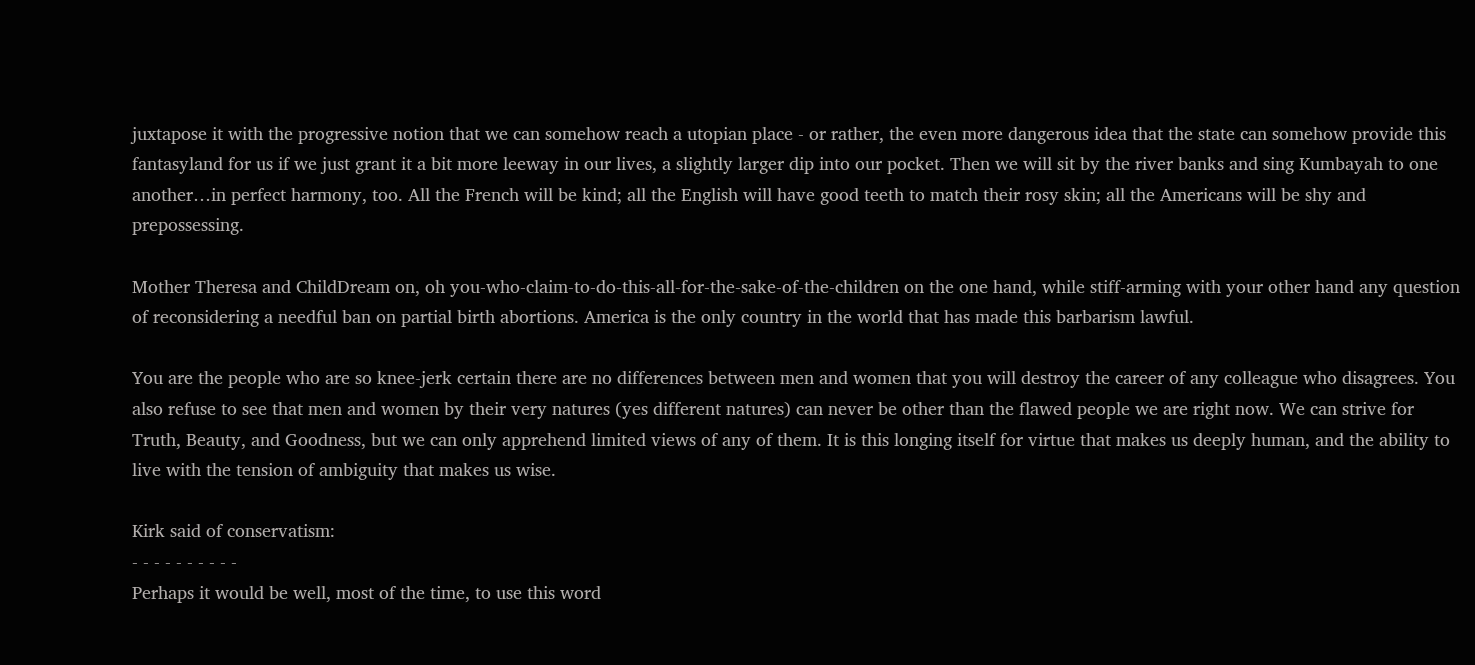juxtapose it with the progressive notion that we can somehow reach a utopian place - or rather, the even more dangerous idea that the state can somehow provide this fantasyland for us if we just grant it a bit more leeway in our lives, a slightly larger dip into our pocket. Then we will sit by the river banks and sing Kumbayah to one another…in perfect harmony, too. All the French will be kind; all the English will have good teeth to match their rosy skin; all the Americans will be shy and prepossessing.

Mother Theresa and ChildDream on, oh you-who-claim-to-do-this-all-for-the-sake-of-the-children on the one hand, while stiff-arming with your other hand any question of reconsidering a needful ban on partial birth abortions. America is the only country in the world that has made this barbarism lawful.

You are the people who are so knee-jerk certain there are no differences between men and women that you will destroy the career of any colleague who disagrees. You also refuse to see that men and women by their very natures (yes different natures) can never be other than the flawed people we are right now. We can strive for Truth, Beauty, and Goodness, but we can only apprehend limited views of any of them. It is this longing itself for virtue that makes us deeply human, and the ability to live with the tension of ambiguity that makes us wise.

Kirk said of conservatism:
- - - - - - - - - -
Perhaps it would be well, most of the time, to use this word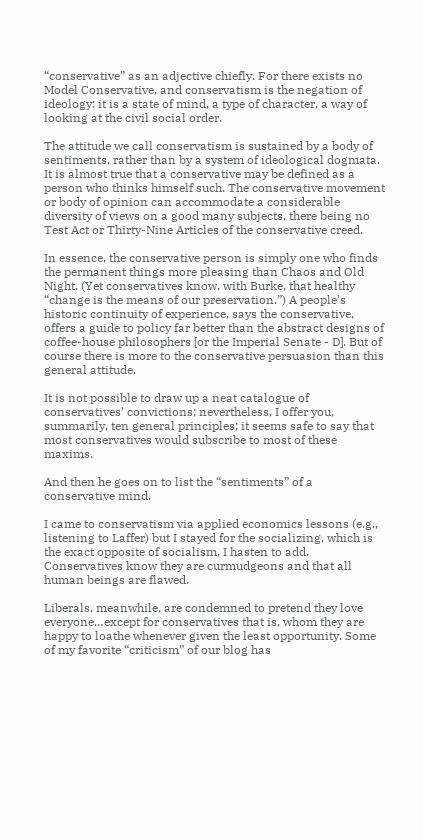“conservative” as an adjective chiefly. For there exists no Model Conservative, and conservatism is the negation of ideology: it is a state of mind, a type of character, a way of looking at the civil social order.

The attitude we call conservatism is sustained by a body of sentiments, rather than by a system of ideological dogmata. It is almost true that a conservative may be defined as a person who thinks himself such. The conservative movement or body of opinion can accommodate a considerable diversity of views on a good many subjects, there being no Test Act or Thirty-Nine Articles of the conservative creed.

In essence, the conservative person is simply one who finds the permanent things more pleasing than Chaos and Old Night. (Yet conservatives know, with Burke, that healthy “change is the means of our preservation.”) A people’s historic continuity of experience, says the conservative, offers a guide to policy far better than the abstract designs of coffee-house philosophers [or the Imperial Senate - D]. But of course there is more to the conservative persuasion than this general attitude.

It is not possible to draw up a neat catalogue of conservatives’ convictions; nevertheless, I offer you, summarily, ten general principles; it seems safe to say that most conservatives would subscribe to most of these maxims.

And then he goes on to list the “sentiments” of a conservative mind.

I came to conservatism via applied economics lessons (e.g., listening to Laffer) but I stayed for the socializing, which is the exact opposite of socialism, I hasten to add. Conservatives know they are curmudgeons and that all human beings are flawed.

Liberals, meanwhile, are condemned to pretend they love everyone…except for conservatives that is, whom they are happy to loathe whenever given the least opportunity. Some of my favorite “criticism” of our blog has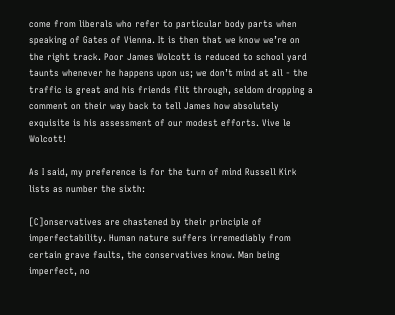come from liberals who refer to particular body parts when speaking of Gates of Vienna. It is then that we know we’re on the right track. Poor James Wolcott is reduced to school yard taunts whenever he happens upon us; we don’t mind at all - the traffic is great and his friends flit through, seldom dropping a comment on their way back to tell James how absolutely exquisite is his assessment of our modest efforts. Vive le Wolcott!

As I said, my preference is for the turn of mind Russell Kirk lists as number the sixth:

[C]onservatives are chastened by their principle of imperfectability. Human nature suffers irremediably from certain grave faults, the conservatives know. Man being imperfect, no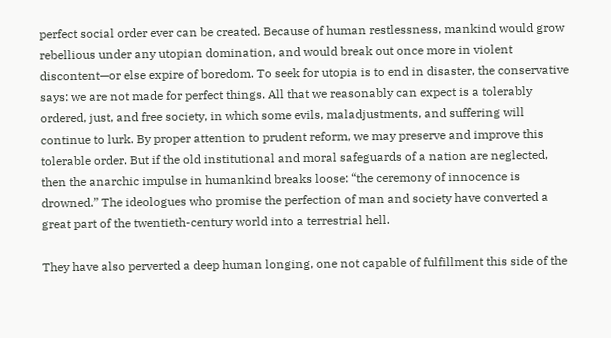perfect social order ever can be created. Because of human restlessness, mankind would grow rebellious under any utopian domination, and would break out once more in violent discontent—or else expire of boredom. To seek for utopia is to end in disaster, the conservative says: we are not made for perfect things. All that we reasonably can expect is a tolerably ordered, just, and free society, in which some evils, maladjustments, and suffering will continue to lurk. By proper attention to prudent reform, we may preserve and improve this tolerable order. But if the old institutional and moral safeguards of a nation are neglected, then the anarchic impulse in humankind breaks loose: “the ceremony of innocence is drowned.” The ideologues who promise the perfection of man and society have converted a great part of the twentieth-century world into a terrestrial hell.

They have also perverted a deep human longing, one not capable of fulfillment this side of the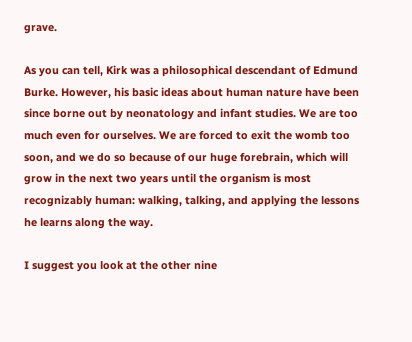grave.

As you can tell, Kirk was a philosophical descendant of Edmund Burke. However, his basic ideas about human nature have been since borne out by neonatology and infant studies. We are too much even for ourselves. We are forced to exit the womb too soon, and we do so because of our huge forebrain, which will grow in the next two years until the organism is most recognizably human: walking, talking, and applying the lessons he learns along the way.

I suggest you look at the other nine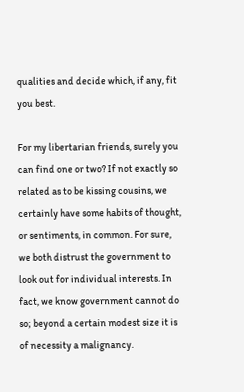qualities and decide which, if any, fit you best.

For my libertarian friends, surely you can find one or two? If not exactly so related as to be kissing cousins, we certainly have some habits of thought, or sentiments, in common. For sure, we both distrust the government to look out for individual interests. In fact, we know government cannot do so; beyond a certain modest size it is of necessity a malignancy.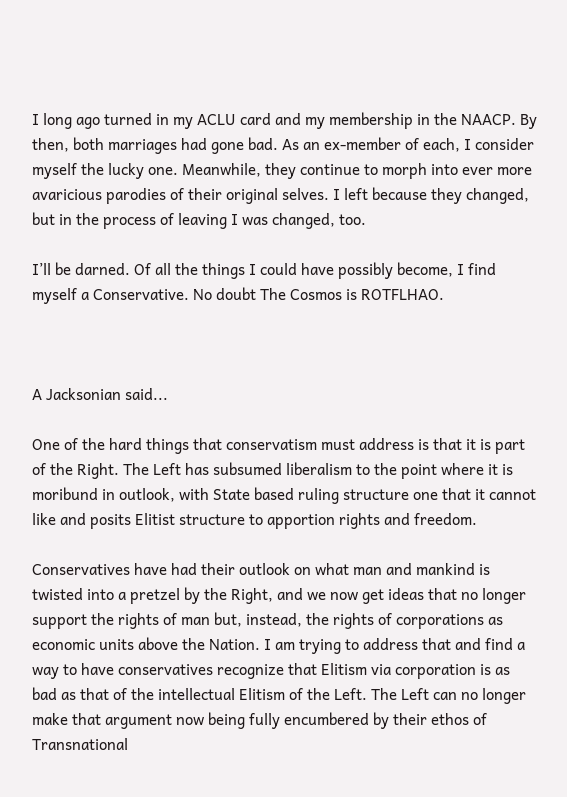I long ago turned in my ACLU card and my membership in the NAACP. By then, both marriages had gone bad. As an ex-member of each, I consider myself the lucky one. Meanwhile, they continue to morph into ever more avaricious parodies of their original selves. I left because they changed, but in the process of leaving I was changed, too.

I’ll be darned. Of all the things I could have possibly become, I find myself a Conservative. No doubt The Cosmos is ROTFLHAO.



A Jacksonian said...

One of the hard things that conservatism must address is that it is part of the Right. The Left has subsumed liberalism to the point where it is moribund in outlook, with State based ruling structure one that it cannot like and posits Elitist structure to apportion rights and freedom.

Conservatives have had their outlook on what man and mankind is twisted into a pretzel by the Right, and we now get ideas that no longer support the rights of man but, instead, the rights of corporations as economic units above the Nation. I am trying to address that and find a way to have conservatives recognize that Elitism via corporation is as bad as that of the intellectual Elitism of the Left. The Left can no longer make that argument now being fully encumbered by their ethos of Transnational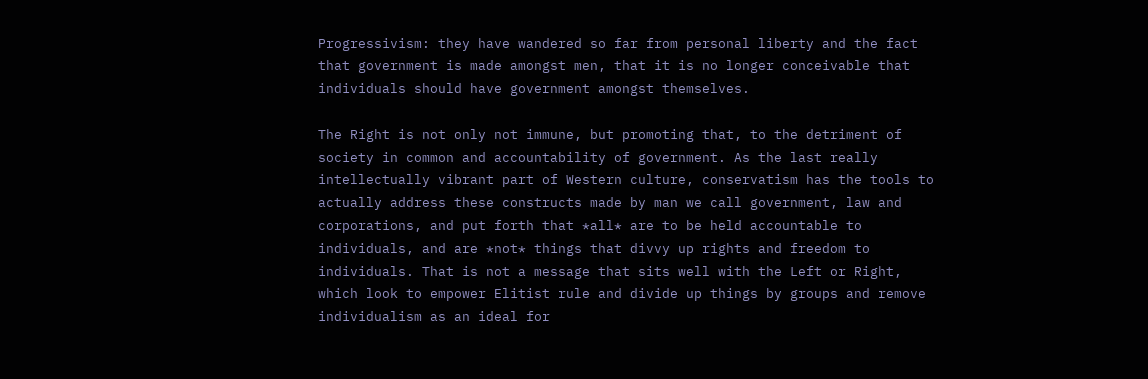Progressivism: they have wandered so far from personal liberty and the fact that government is made amongst men, that it is no longer conceivable that individuals should have government amongst themselves.

The Right is not only not immune, but promoting that, to the detriment of society in common and accountability of government. As the last really intellectually vibrant part of Western culture, conservatism has the tools to actually address these constructs made by man we call government, law and corporations, and put forth that *all* are to be held accountable to individuals, and are *not* things that divvy up rights and freedom to individuals. That is not a message that sits well with the Left or Right, which look to empower Elitist rule and divide up things by groups and remove individualism as an ideal for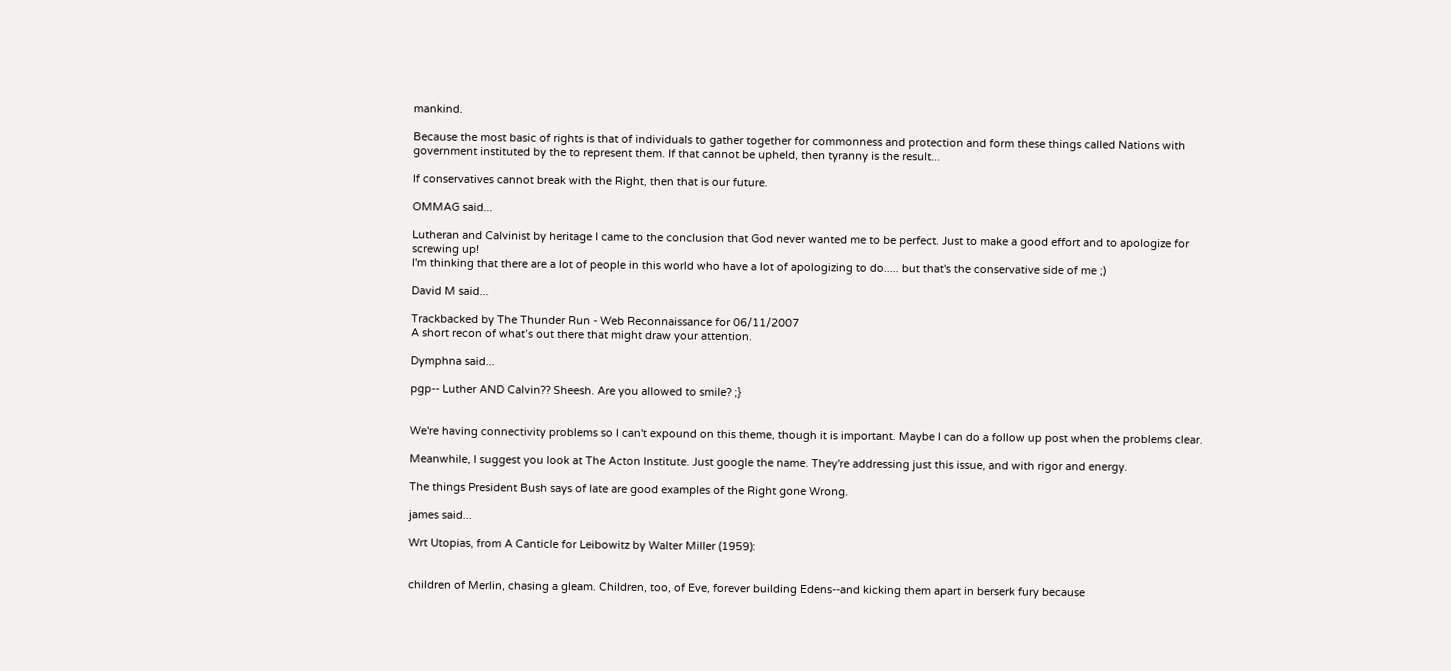mankind.

Because the most basic of rights is that of individuals to gather together for commonness and protection and form these things called Nations with government instituted by the to represent them. If that cannot be upheld, then tyranny is the result...

If conservatives cannot break with the Right, then that is our future.

OMMAG said...

Lutheran and Calvinist by heritage I came to the conclusion that God never wanted me to be perfect. Just to make a good effort and to apologize for screwing up!
I'm thinking that there are a lot of people in this world who have a lot of apologizing to do..... but that's the conservative side of me ;)

David M said...

Trackbacked by The Thunder Run - Web Reconnaissance for 06/11/2007
A short recon of what’s out there that might draw your attention.

Dymphna said...

pgp-- Luther AND Calvin?? Sheesh. Are you allowed to smile? ;}


We're having connectivity problems so I can't expound on this theme, though it is important. Maybe I can do a follow up post when the problems clear.

Meanwhile, I suggest you look at The Acton Institute. Just google the name. They're addressing just this issue, and with rigor and energy.

The things President Bush says of late are good examples of the Right gone Wrong.

james said...

Wrt Utopias, from A Canticle for Leibowitz by Walter Miller (1959):


children of Merlin, chasing a gleam. Children, too, of Eve, forever building Edens--and kicking them apart in berserk fury because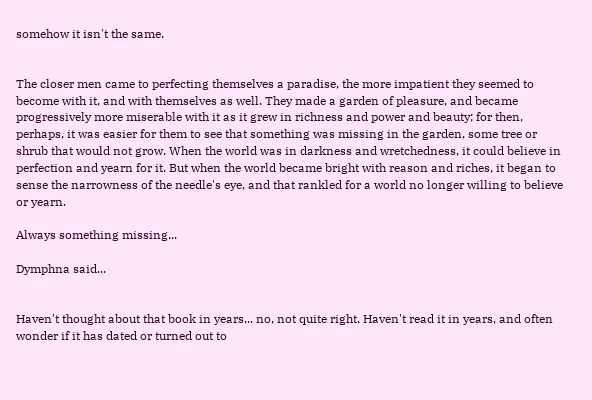somehow it isn't the same.


The closer men came to perfecting themselves a paradise, the more impatient they seemed to become with it, and with themselves as well. They made a garden of pleasure, and became progressively more miserable with it as it grew in richness and power and beauty; for then, perhaps, it was easier for them to see that something was missing in the garden, some tree or shrub that would not grow. When the world was in darkness and wretchedness, it could believe in perfection and yearn for it. But when the world became bright with reason and riches, it began to sense the narrowness of the needle's eye, and that rankled for a world no longer willing to believe or yearn.

Always something missing...

Dymphna said...


Haven't thought about that book in years... no, not quite right. Haven't read it in years, and often wonder if it has dated or turned out to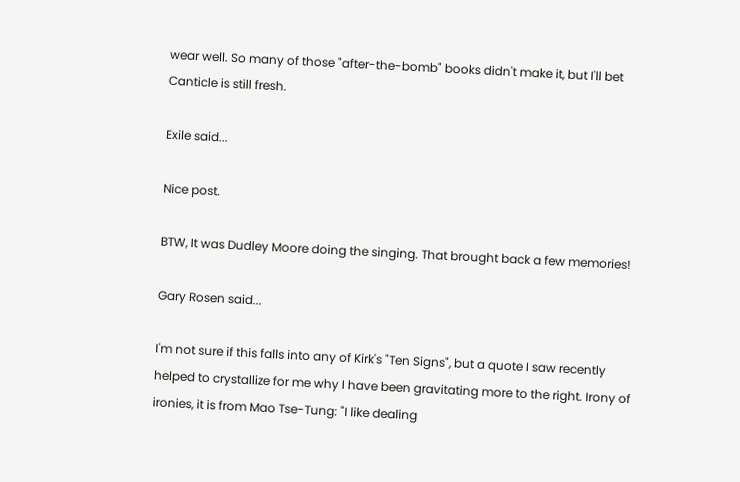wear well. So many of those "after-the-bomb" books didn't make it, but I'll bet Canticle is still fresh.

Exile said...

Nice post.

BTW, It was Dudley Moore doing the singing. That brought back a few memories!

Gary Rosen said...

I'm not sure if this falls into any of Kirk's "Ten Signs", but a quote I saw recently helped to crystallize for me why I have been gravitating more to the right. Irony of ironies, it is from Mao Tse-Tung: "I like dealing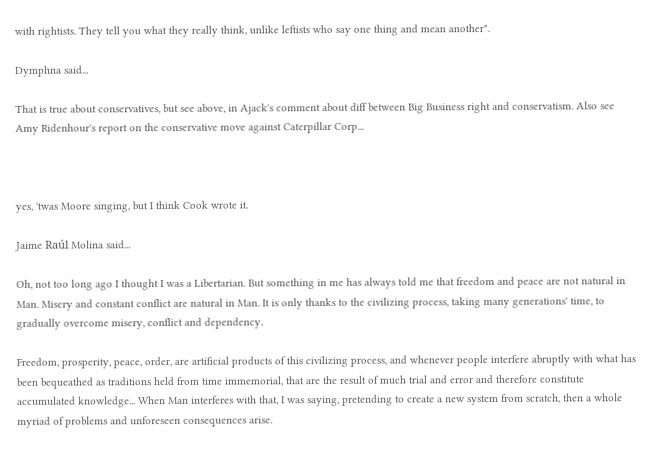with rightists. They tell you what they really think, unlike leftists who say one thing and mean another".

Dymphna said...

That is true about conservatives, but see above, in Ajack's comment about diff between Big Business right and conservatism. Also see Amy Ridenhour's report on the conservative move against Caterpillar Corp...



yes, 'twas Moore singing, but I think Cook wrote it.

Jaime Raúl Molina said...

Oh, not too long ago I thought I was a Libertarian. But something in me has always told me that freedom and peace are not natural in Man. Misery and constant conflict are natural in Man. It is only thanks to the civilizing process, taking many generations' time, to gradually overcome misery, conflict and dependency.

Freedom, prosperity, peace, order, are artificial products of this civilizing process, and whenever people interfere abruptly with what has been bequeathed as traditions held from time immemorial, that are the result of much trial and error and therefore constitute accumulated knowledge... When Man interferes with that, I was saying, pretending to create a new system from scratch, then a whole myriad of problems and unforeseen consequences arise.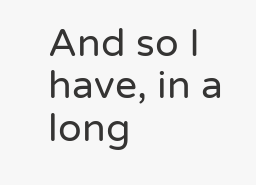And so I have, in a long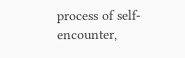process of self-encounter,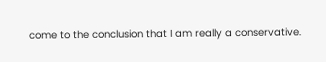come to the conclusion that I am really a conservative.